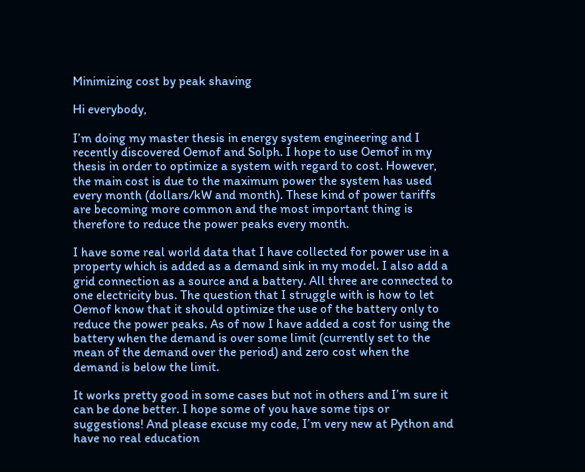Minimizing cost by peak shaving

Hi everybody,

I’m doing my master thesis in energy system engineering and I recently discovered Oemof and Solph. I hope to use Oemof in my thesis in order to optimize a system with regard to cost. However, the main cost is due to the maximum power the system has used every month (dollars/kW and month). These kind of power tariffs are becoming more common and the most important thing is therefore to reduce the power peaks every month.

I have some real world data that I have collected for power use in a property which is added as a demand sink in my model. I also add a grid connection as a source and a battery. All three are connected to one electricity bus. The question that I struggle with is how to let Oemof know that it should optimize the use of the battery only to reduce the power peaks. As of now I have added a cost for using the battery when the demand is over some limit (currently set to the mean of the demand over the period) and zero cost when the demand is below the limit.

It works pretty good in some cases but not in others and I’m sure it can be done better. I hope some of you have some tips or suggestions! And please excuse my code, I’m very new at Python and have no real education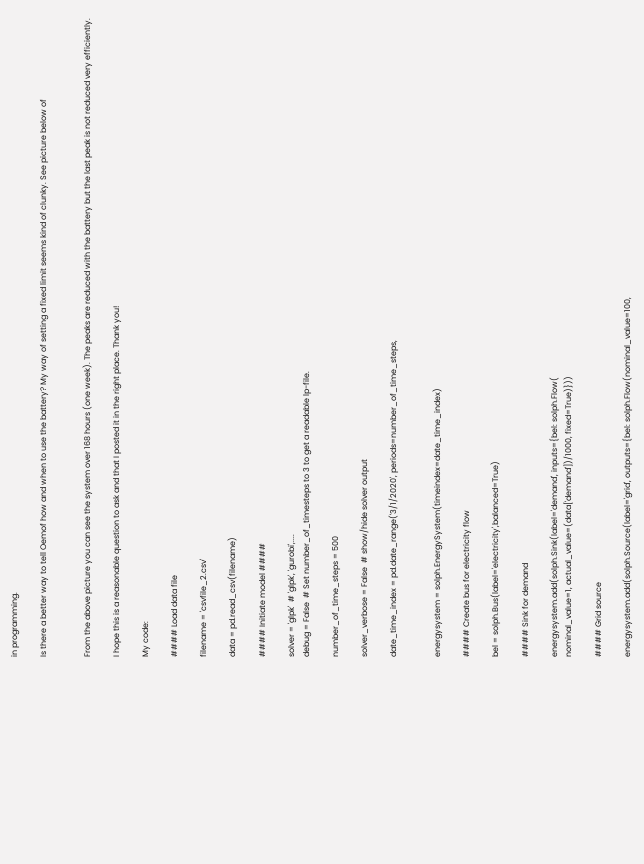in programming.

Is there a better way to tell Oemof how and when to use the battery? My way of setting a fixed limit seems kind of clunky. See picture below of


From the above picture you can see the system over 168 hours (one week). The peaks are reduced with the battery but the last peak is not reduced very efficiently.

I hope this is a reasonable question to ask and that I posted it in the right place. Thank you!

My code:

#### Load data file

filename = 'csvfile_2.csv'

data = pd.read_csv(filename)

#### Initiate model ####

solver = 'glpk'  # 'glpk', 'gurobi',....
debug = False  # Set number_of_timesteps to 3 to get a readable lp-file.

number_of_time_steps = 500

solver_verbose = False  # show/hide solver output

date_time_index = pd.date_range('3/1/2020', periods=number_of_time_steps,


energysystem = solph.EnergySystem(timeindex=date_time_index)

#### Create bus for electricity flow

bel = solph.Bus(label='electricity',balanced=True)

#### Sink for demand

energysystem.add(solph.Sink(label='demand', inputs={bel: solph.Flow(
nominal_value=1, actual_value=(data['demand'])/1000, fixed=True)}))

#### Grid source

energysystem.add(solph.Source(label='grid', outputs={bel: solph.Flow(nominal_value=100,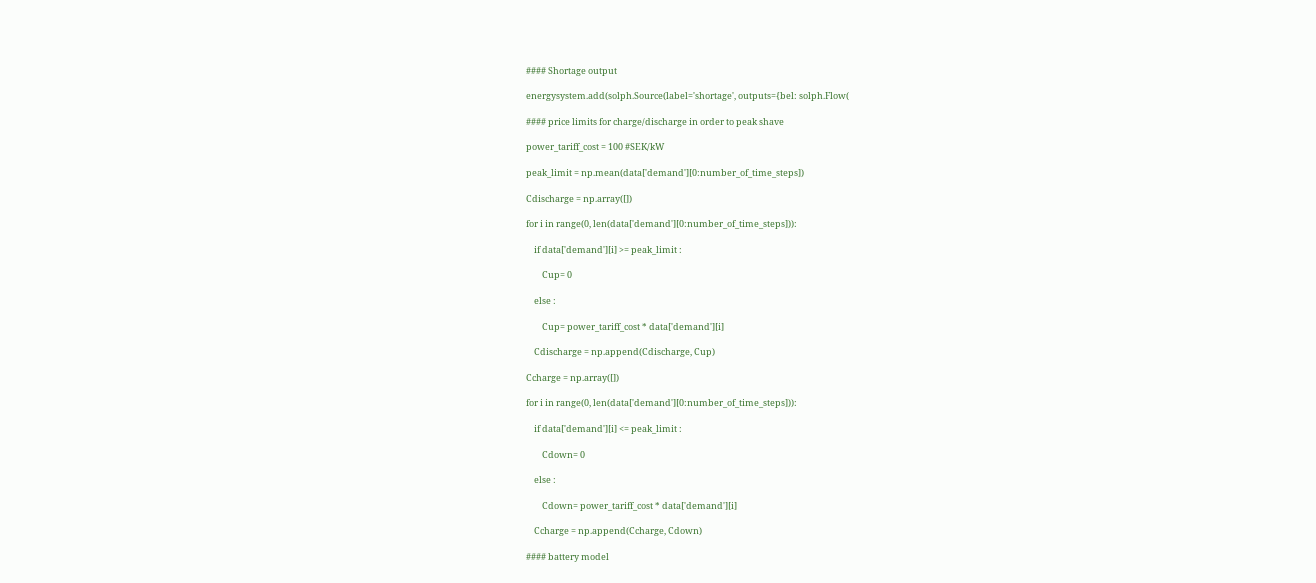#### Shortage output

energysystem.add(solph.Source(label='shortage', outputs={bel: solph.Flow(

#### price limits for charge/discharge in order to peak shave

power_tariff_cost = 100 #SEK/kW

peak_limit = np.mean(data['demand'][0:number_of_time_steps])

Cdischarge = np.array([])

for i in range(0, len(data['demand'][0:number_of_time_steps])):

    if data['demand'][i] >= peak_limit :

        Cup= 0

    else :

        Cup= power_tariff_cost * data['demand'][i]

    Cdischarge = np.append(Cdischarge, Cup)

Ccharge = np.array([])

for i in range(0, len(data['demand'][0:number_of_time_steps])):

    if data['demand'][i] <= peak_limit :

        Cdown= 0

    else :

        Cdown= power_tariff_cost * data['demand'][i]

    Ccharge = np.append(Ccharge, Cdown)

#### battery model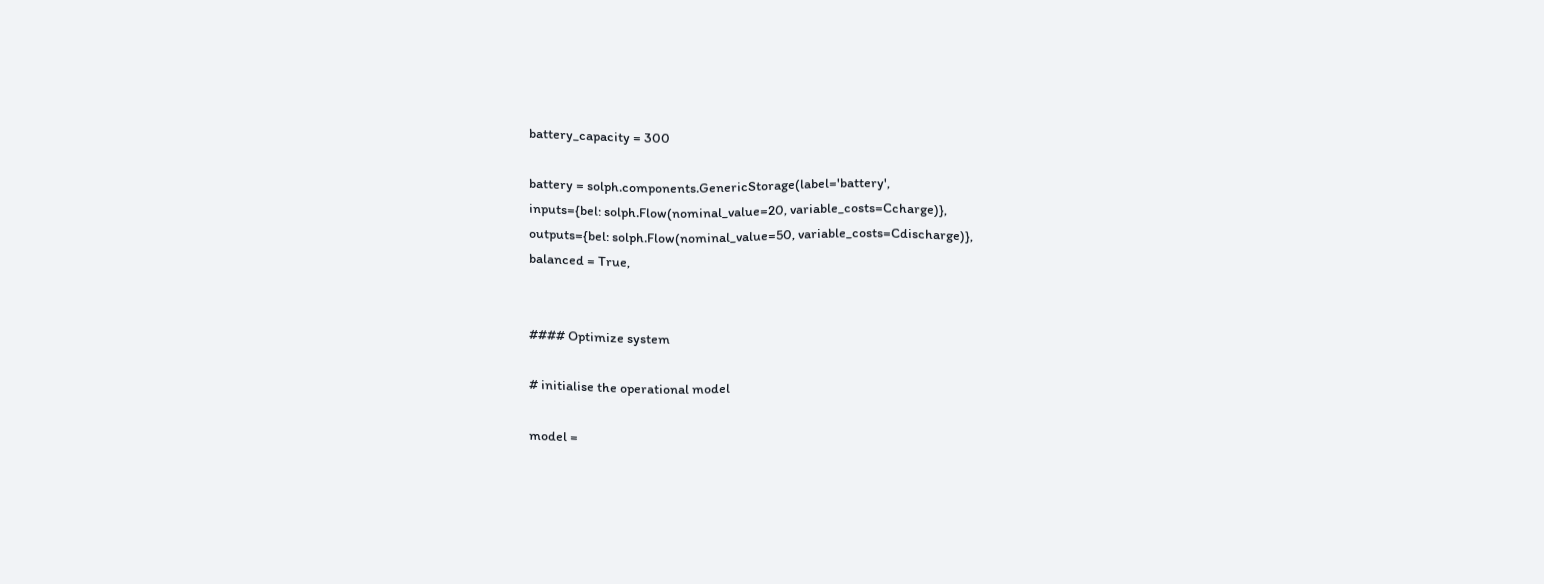battery_capacity = 300

battery = solph.components.GenericStorage(label='battery',
inputs={bel: solph.Flow(nominal_value=20, variable_costs=Ccharge)},
outputs={bel: solph.Flow(nominal_value=50, variable_costs=Cdischarge)},
balanced = True,


#### Optimize system

# initialise the operational model

model =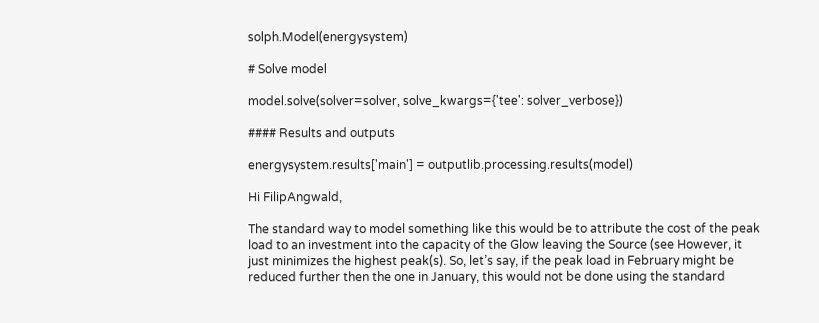solph.Model(energysystem)

# Solve model

model.solve(solver=solver, solve_kwargs={'tee': solver_verbose})

#### Results and outputs

energysystem.results['main'] = outputlib.processing.results(model)

Hi FilipAngwald,

The standard way to model something like this would be to attribute the cost of the peak load to an investment into the capacity of the Glow leaving the Source (see However, it just minimizes the highest peak(s). So, let’s say, if the peak load in February might be reduced further then the one in January, this would not be done using the standard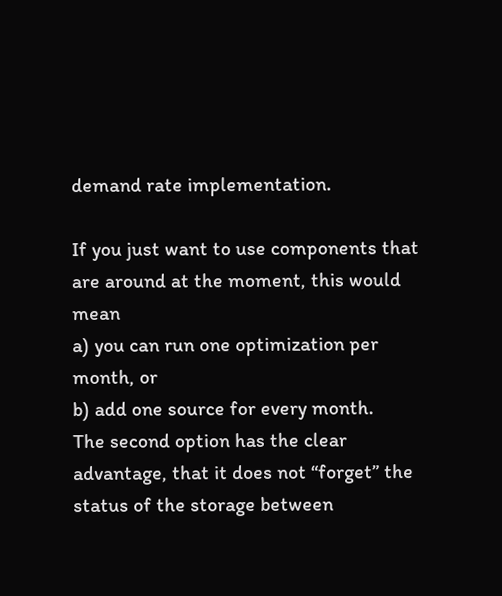demand rate implementation.

If you just want to use components that are around at the moment, this would mean
a) you can run one optimization per month, or
b) add one source for every month.
The second option has the clear advantage, that it does not “forget” the status of the storage between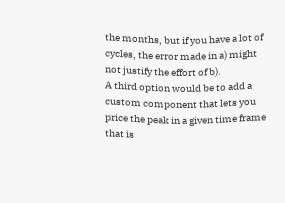the months, but if you have a lot of cycles, the error made in a) might not justify the effort of b).
A third option would be to add a custom component that lets you price the peak in a given time frame that is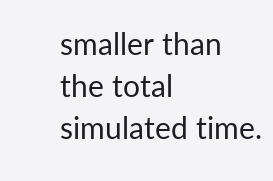smaller than the total simulated time.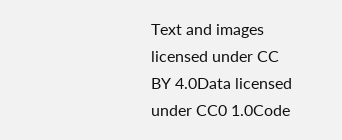Text and images licensed under CC BY 4.0Data licensed under CC0 1.0Code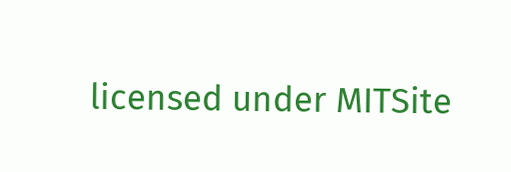licensed under MITSite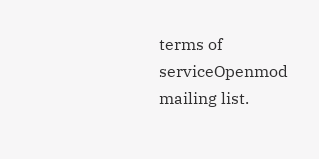terms of serviceOpenmod mailing list.